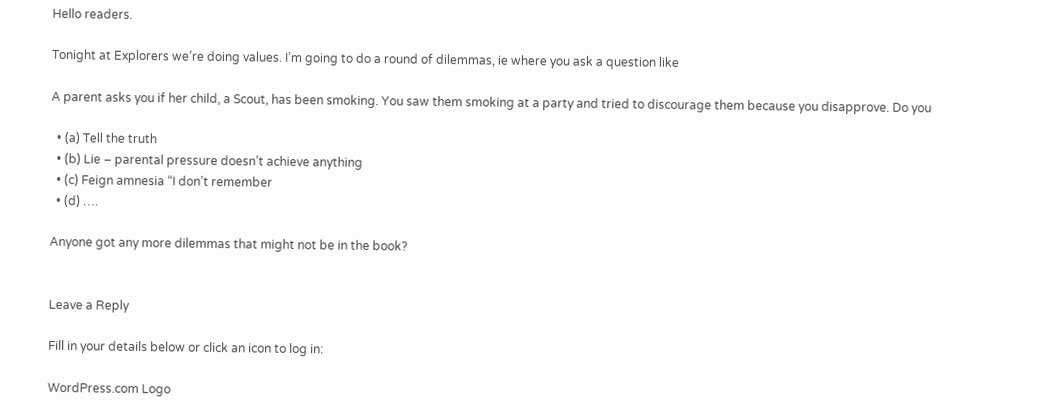Hello readers.

Tonight at Explorers we’re doing values. I’m going to do a round of dilemmas, ie where you ask a question like

A parent asks you if her child, a Scout, has been smoking. You saw them smoking at a party and tried to discourage them because you disapprove. Do you

  • (a) Tell the truth
  • (b) Lie – parental pressure doesn’t achieve anything
  • (c) Feign amnesia “I don’t remember
  • (d) ….

Anyone got any more dilemmas that might not be in the book?


Leave a Reply

Fill in your details below or click an icon to log in:

WordPress.com Logo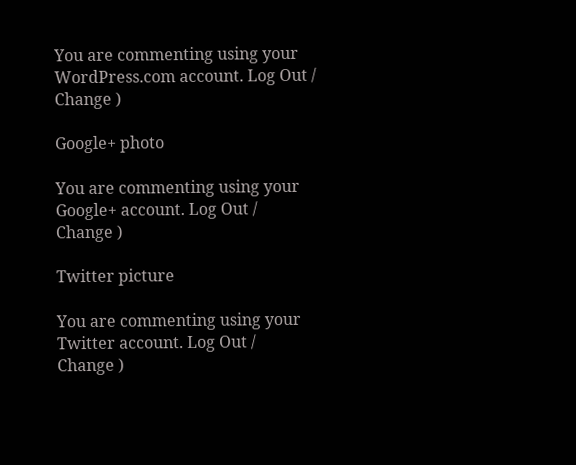You are commenting using your WordPress.com account. Log Out /  Change )

Google+ photo

You are commenting using your Google+ account. Log Out /  Change )

Twitter picture

You are commenting using your Twitter account. Log Out /  Change )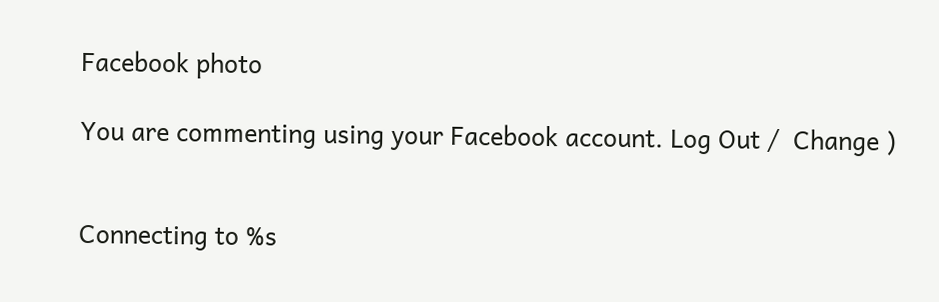Facebook photo

You are commenting using your Facebook account. Log Out /  Change )


Connecting to %s